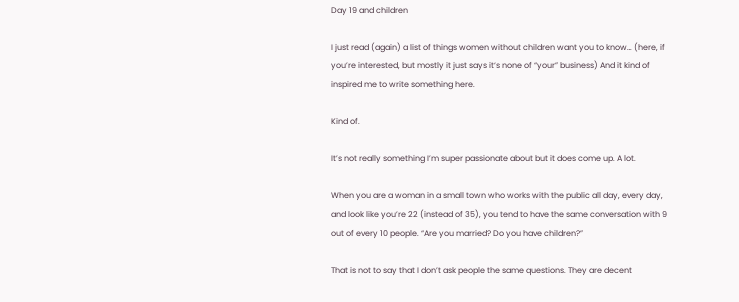Day 19 and children

I just read (again) a list of things women without children want you to know… (here, if you’re interested, but mostly it just says it‘s none of “your” business) And it kind of inspired me to write something here.

Kind of.

It’s not really something I’m super passionate about but it does come up. A lot.

When you are a woman in a small town who works with the public all day, every day, and look like you’re 22 (instead of 35), you tend to have the same conversation with 9 out of every 10 people. “Are you married? Do you have children?”

That is not to say that I don’t ask people the same questions. They are decent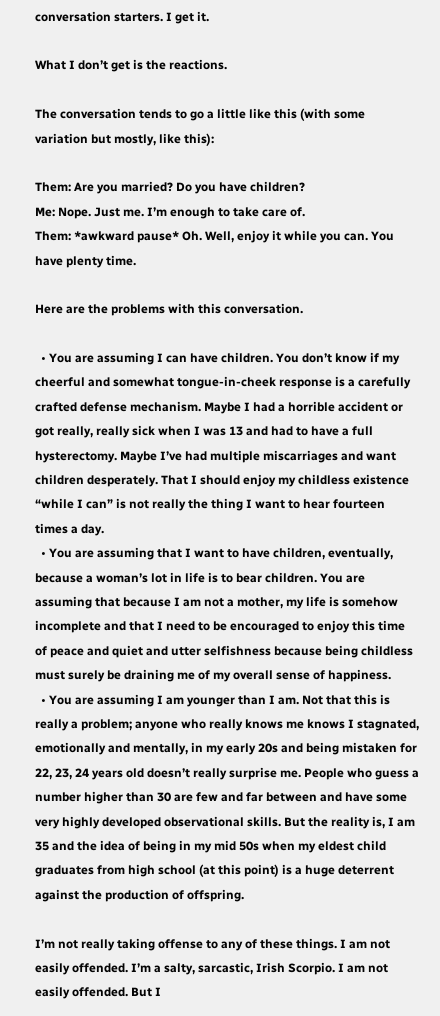conversation starters. I get it.

What I don’t get is the reactions.

The conversation tends to go a little like this (with some variation but mostly, like this):

Them: Are you married? Do you have children?
Me: Nope. Just me. I’m enough to take care of.
Them: *awkward pause* Oh. Well, enjoy it while you can. You have plenty time.

Here are the problems with this conversation.

  • You are assuming I can have children. You don’t know if my cheerful and somewhat tongue-in-cheek response is a carefully crafted defense mechanism. Maybe I had a horrible accident or got really, really sick when I was 13 and had to have a full hysterectomy. Maybe I’ve had multiple miscarriages and want children desperately. That I should enjoy my childless existence “while I can” is not really the thing I want to hear fourteen times a day.
  • You are assuming that I want to have children, eventually, because a woman’s lot in life is to bear children. You are assuming that because I am not a mother, my life is somehow incomplete and that I need to be encouraged to enjoy this time of peace and quiet and utter selfishness because being childless must surely be draining me of my overall sense of happiness.
  • You are assuming I am younger than I am. Not that this is really a problem; anyone who really knows me knows I stagnated, emotionally and mentally, in my early 20s and being mistaken for 22, 23, 24 years old doesn’t really surprise me. People who guess a number higher than 30 are few and far between and have some very highly developed observational skills. But the reality is, I am 35 and the idea of being in my mid 50s when my eldest child graduates from high school (at this point) is a huge deterrent against the production of offspring.

I’m not really taking offense to any of these things. I am not easily offended. I’m a salty, sarcastic, Irish Scorpio. I am not easily offended. But I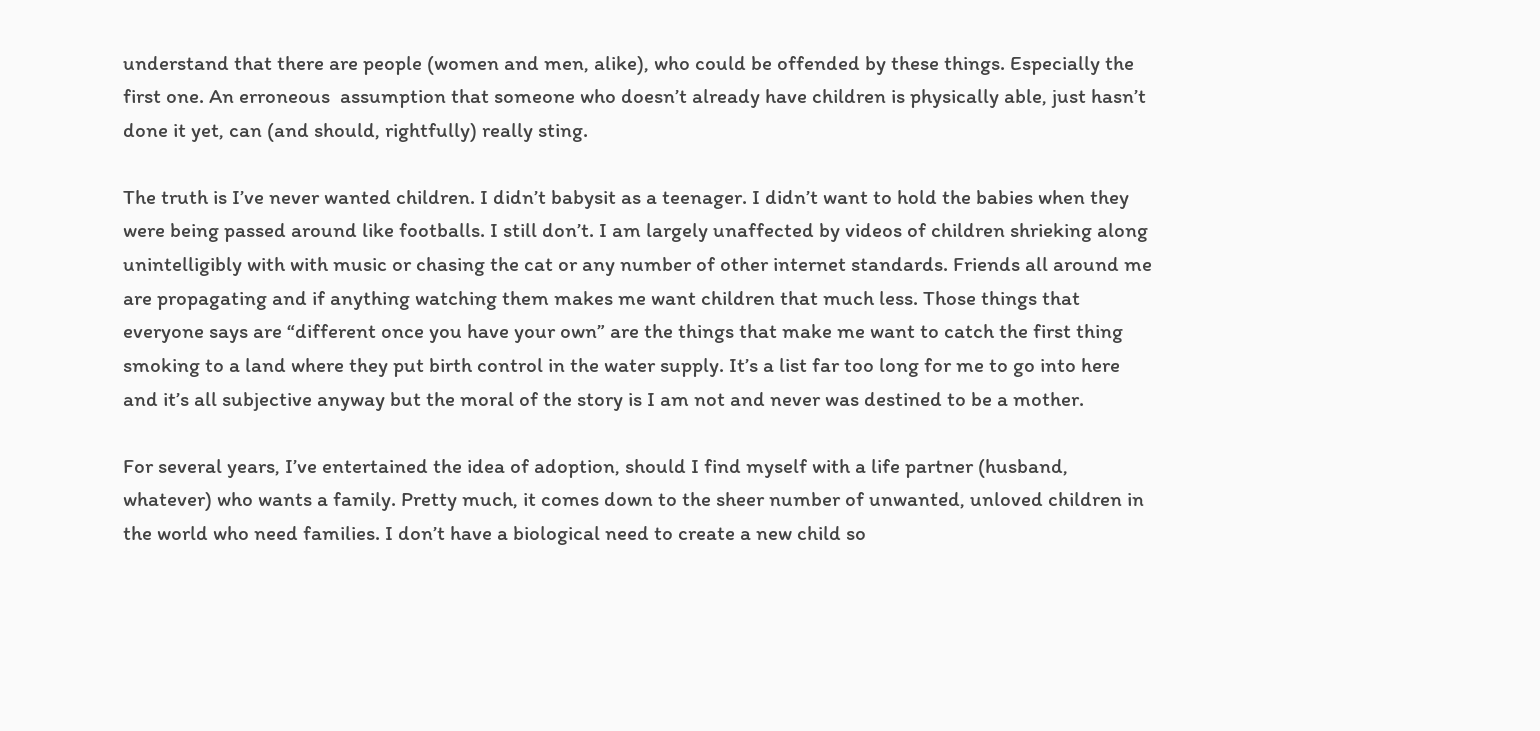understand that there are people (women and men, alike), who could be offended by these things. Especially the first one. An erroneous  assumption that someone who doesn’t already have children is physically able, just hasn’t done it yet, can (and should, rightfully) really sting.

The truth is I’ve never wanted children. I didn’t babysit as a teenager. I didn’t want to hold the babies when they were being passed around like footballs. I still don’t. I am largely unaffected by videos of children shrieking along unintelligibly with with music or chasing the cat or any number of other internet standards. Friends all around me are propagating and if anything watching them makes me want children that much less. Those things that everyone says are “different once you have your own” are the things that make me want to catch the first thing smoking to a land where they put birth control in the water supply. It’s a list far too long for me to go into here and it’s all subjective anyway but the moral of the story is I am not and never was destined to be a mother.

For several years, I’ve entertained the idea of adoption, should I find myself with a life partner (husband, whatever) who wants a family. Pretty much, it comes down to the sheer number of unwanted, unloved children in the world who need families. I don’t have a biological need to create a new child so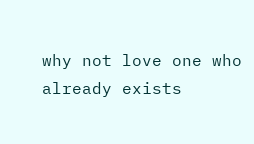why not love one who already exists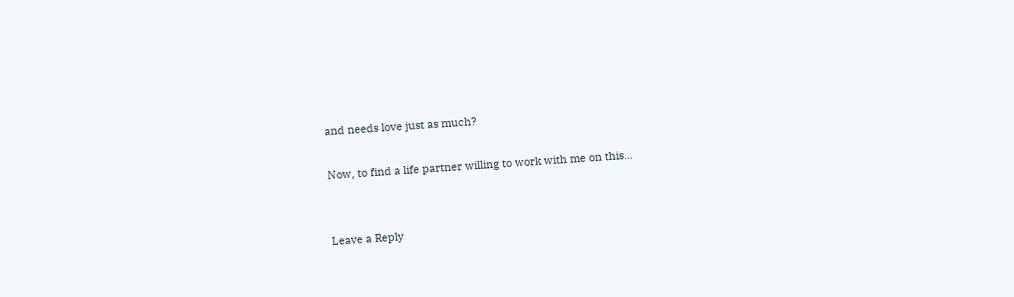and needs love just as much?

Now, to find a life partner willing to work with me on this…


Leave a Reply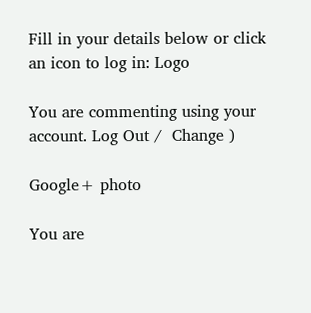Fill in your details below or click an icon to log in: Logo

You are commenting using your account. Log Out /  Change )

Google+ photo

You are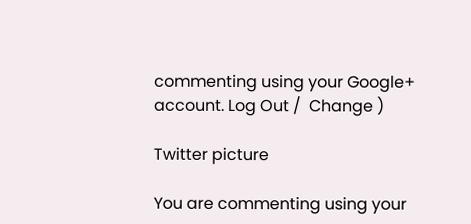commenting using your Google+ account. Log Out /  Change )

Twitter picture

You are commenting using your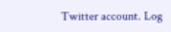Twitter account. Log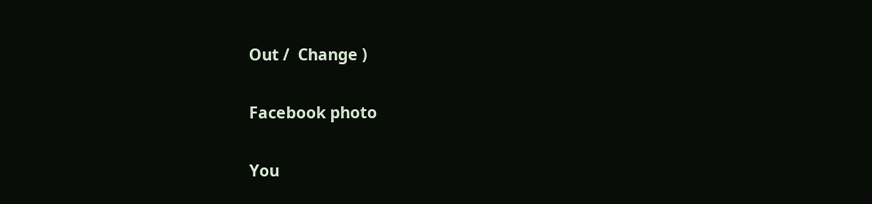Out /  Change )

Facebook photo

You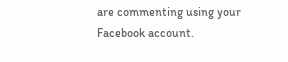are commenting using your Facebook account.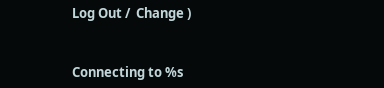Log Out /  Change )


Connecting to %s